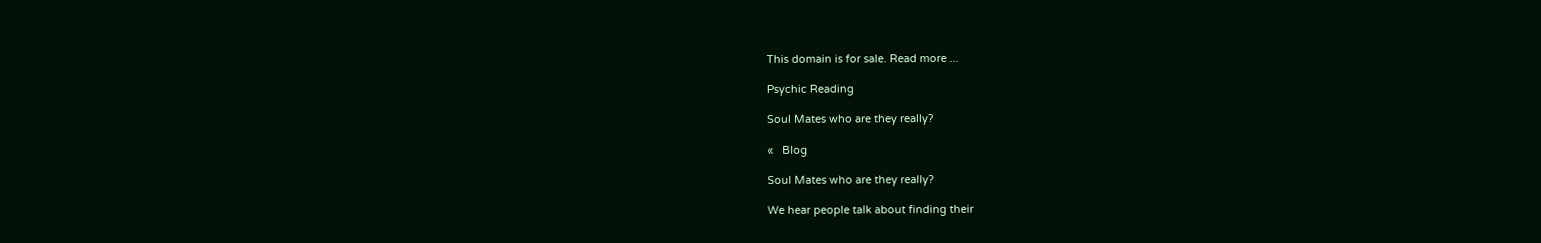This domain is for sale. Read more ...

Psychic Reading

Soul Mates who are they really?

«   Blog

Soul Mates who are they really?

We hear people talk about finding their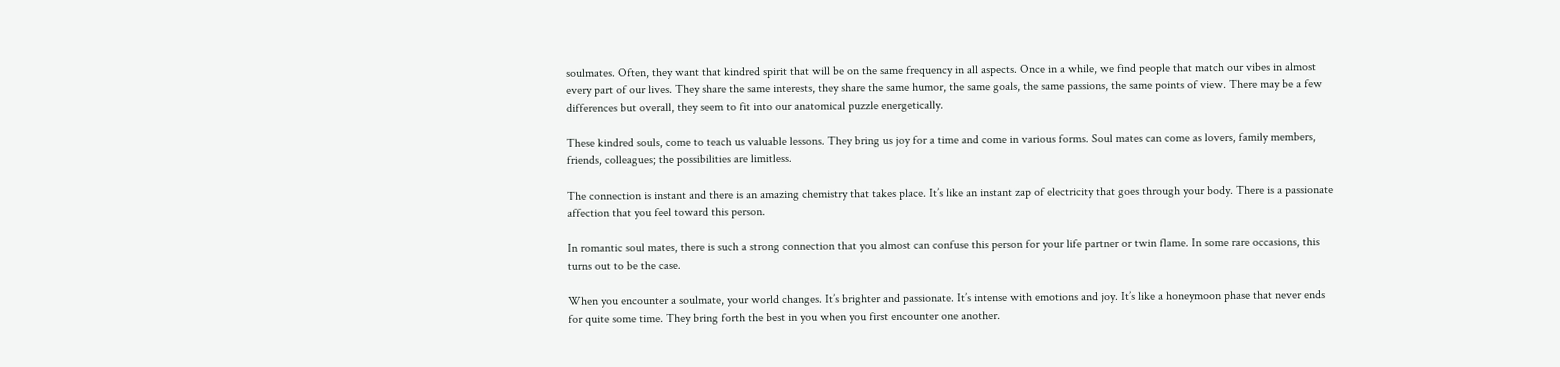soulmates. Often, they want that kindred spirit that will be on the same frequency in all aspects. Once in a while, we find people that match our vibes in almost every part of our lives. They share the same interests, they share the same humor, the same goals, the same passions, the same points of view. There may be a few differences but overall, they seem to fit into our anatomical puzzle energetically.

These kindred souls, come to teach us valuable lessons. They bring us joy for a time and come in various forms. Soul mates can come as lovers, family members, friends, colleagues; the possibilities are limitless.

The connection is instant and there is an amazing chemistry that takes place. It’s like an instant zap of electricity that goes through your body. There is a passionate affection that you feel toward this person.

In romantic soul mates, there is such a strong connection that you almost can confuse this person for your life partner or twin flame. In some rare occasions, this turns out to be the case.

When you encounter a soulmate, your world changes. It’s brighter and passionate. It’s intense with emotions and joy. It’s like a honeymoon phase that never ends for quite some time. They bring forth the best in you when you first encounter one another.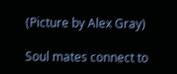(Picture by Alex Gray)

Soul mates connect to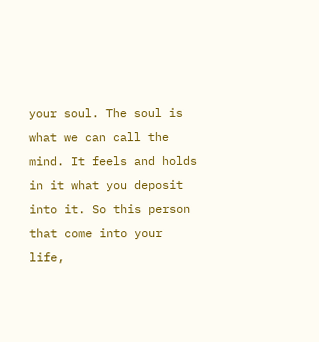your soul. The soul is what we can call the mind. It feels and holds in it what you deposit into it. So this person that come into your life,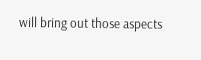will bring out those aspects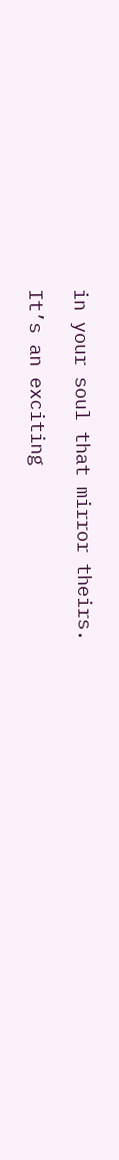in your soul that mirror theirs.

It’s an exciting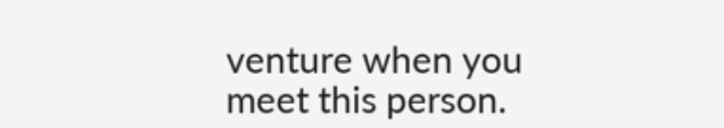venture when you meet this person.